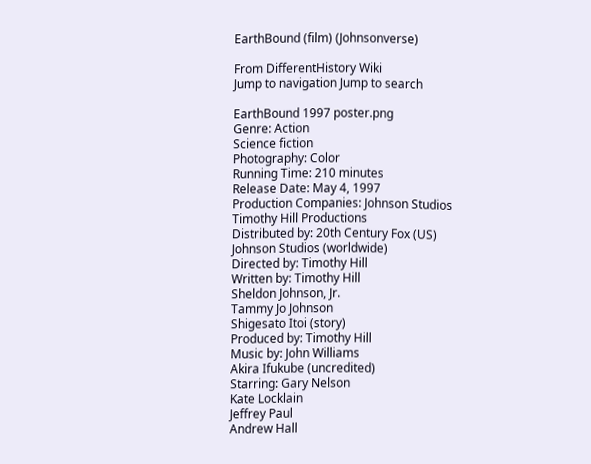EarthBound (film) (Johnsonverse)

From DifferentHistory Wiki
Jump to navigation Jump to search

EarthBound 1997 poster.png
Genre: Action
Science fiction
Photography: Color
Running Time: 210 minutes
Release Date: May 4, 1997
Production Companies: Johnson Studios
Timothy Hill Productions
Distributed by: 20th Century Fox (US)
Johnson Studios (worldwide)
Directed by: Timothy Hill
Written by: Timothy Hill
Sheldon Johnson, Jr.
Tammy Jo Johnson
Shigesato Itoi (story)
Produced by: Timothy Hill
Music by: John Williams
Akira Ifukube (uncredited)
Starring: Gary Nelson
Kate Locklain
Jeffrey Paul
Andrew Hall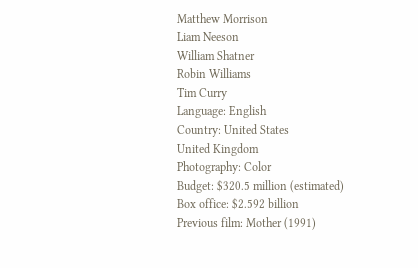Matthew Morrison
Liam Neeson
William Shatner
Robin Williams
Tim Curry
Language: English
Country: United States
United Kingdom
Photography: Color
Budget: $320.5 million (estimated)
Box office: $2.592 billion
Previous film: Mother (1991)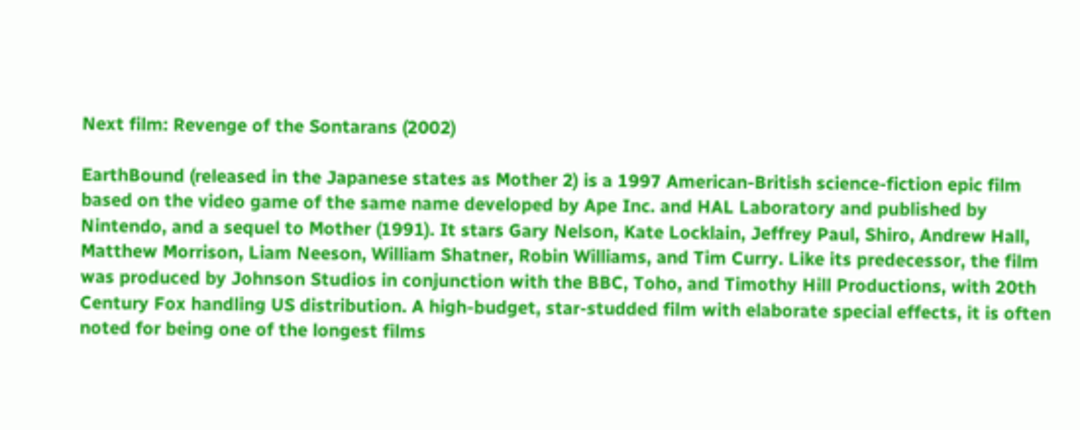Next film: Revenge of the Sontarans (2002)

EarthBound (released in the Japanese states as Mother 2) is a 1997 American-British science-fiction epic film based on the video game of the same name developed by Ape Inc. and HAL Laboratory and published by Nintendo, and a sequel to Mother (1991). It stars Gary Nelson, Kate Locklain, Jeffrey Paul, Shiro, Andrew Hall, Matthew Morrison, Liam Neeson, William Shatner, Robin Williams, and Tim Curry. Like its predecessor, the film was produced by Johnson Studios in conjunction with the BBC, Toho, and Timothy Hill Productions, with 20th Century Fox handling US distribution. A high-budget, star-studded film with elaborate special effects, it is often noted for being one of the longest films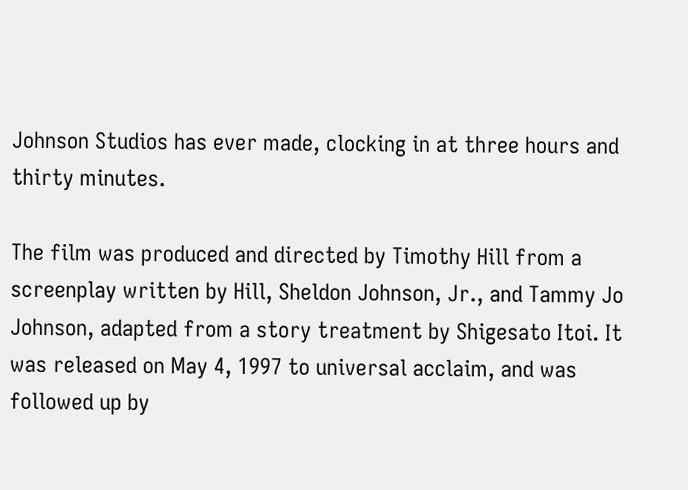Johnson Studios has ever made, clocking in at three hours and thirty minutes.

The film was produced and directed by Timothy Hill from a screenplay written by Hill, Sheldon Johnson, Jr., and Tammy Jo Johnson, adapted from a story treatment by Shigesato Itoi. It was released on May 4, 1997 to universal acclaim, and was followed up by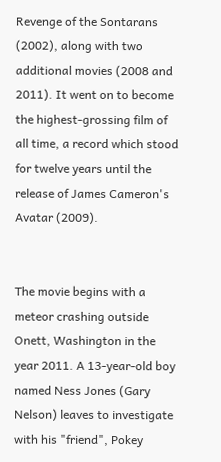Revenge of the Sontarans (2002), along with two additional movies (2008 and 2011). It went on to become the highest-grossing film of all time, a record which stood for twelve years until the release of James Cameron's Avatar (2009).


The movie begins with a meteor crashing outside Onett, Washington in the year 2011. A 13-year-old boy named Ness Jones (Gary Nelson) leaves to investigate with his "friend", Pokey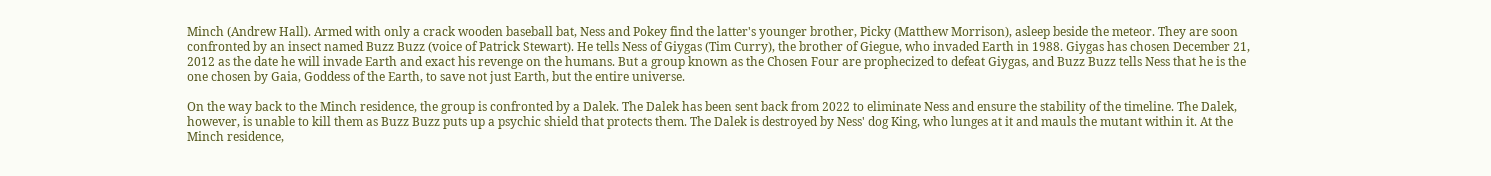Minch (Andrew Hall). Armed with only a crack wooden baseball bat, Ness and Pokey find the latter's younger brother, Picky (Matthew Morrison), asleep beside the meteor. They are soon confronted by an insect named Buzz Buzz (voice of Patrick Stewart). He tells Ness of Giygas (Tim Curry), the brother of Giegue, who invaded Earth in 1988. Giygas has chosen December 21, 2012 as the date he will invade Earth and exact his revenge on the humans. But a group known as the Chosen Four are prophecized to defeat Giygas, and Buzz Buzz tells Ness that he is the one chosen by Gaia, Goddess of the Earth, to save not just Earth, but the entire universe.

On the way back to the Minch residence, the group is confronted by a Dalek. The Dalek has been sent back from 2022 to eliminate Ness and ensure the stability of the timeline. The Dalek, however, is unable to kill them as Buzz Buzz puts up a psychic shield that protects them. The Dalek is destroyed by Ness' dog King, who lunges at it and mauls the mutant within it. At the Minch residence,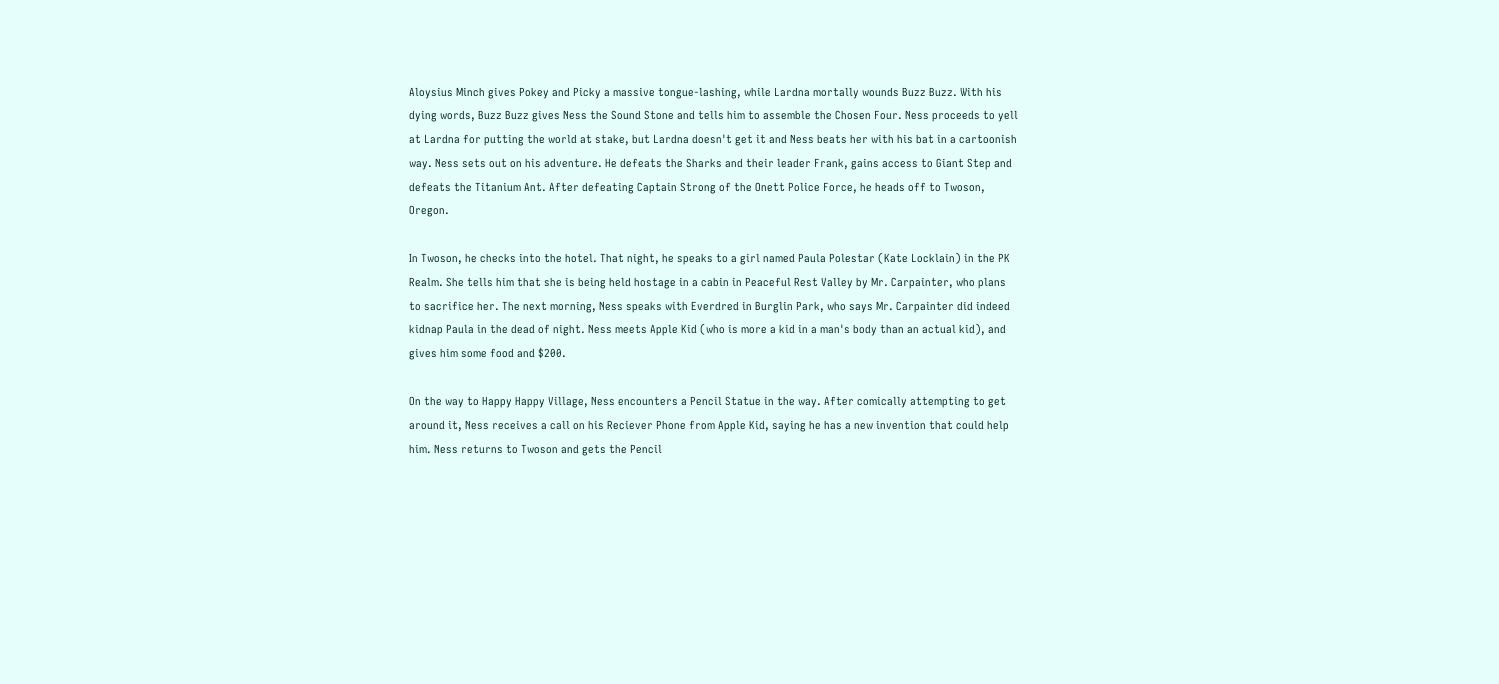Aloysius Minch gives Pokey and Picky a massive tongue-lashing, while Lardna mortally wounds Buzz Buzz. With his dying words, Buzz Buzz gives Ness the Sound Stone and tells him to assemble the Chosen Four. Ness proceeds to yell at Lardna for putting the world at stake, but Lardna doesn't get it and Ness beats her with his bat in a cartoonish way. Ness sets out on his adventure. He defeats the Sharks and their leader Frank, gains access to Giant Step and defeats the Titanium Ant. After defeating Captain Strong of the Onett Police Force, he heads off to Twoson, Oregon.

In Twoson, he checks into the hotel. That night, he speaks to a girl named Paula Polestar (Kate Locklain) in the PK Realm. She tells him that she is being held hostage in a cabin in Peaceful Rest Valley by Mr. Carpainter, who plans to sacrifice her. The next morning, Ness speaks with Everdred in Burglin Park, who says Mr. Carpainter did indeed kidnap Paula in the dead of night. Ness meets Apple Kid (who is more a kid in a man's body than an actual kid), and gives him some food and $200.

On the way to Happy Happy Village, Ness encounters a Pencil Statue in the way. After comically attempting to get around it, Ness receives a call on his Reciever Phone from Apple Kid, saying he has a new invention that could help him. Ness returns to Twoson and gets the Pencil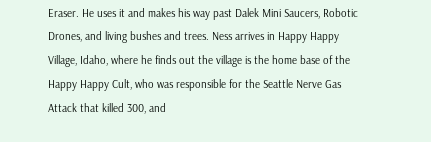Eraser. He uses it and makes his way past Dalek Mini Saucers, Robotic Drones, and living bushes and trees. Ness arrives in Happy Happy Village, Idaho, where he finds out the village is the home base of the Happy Happy Cult, who was responsible for the Seattle Nerve Gas Attack that killed 300, and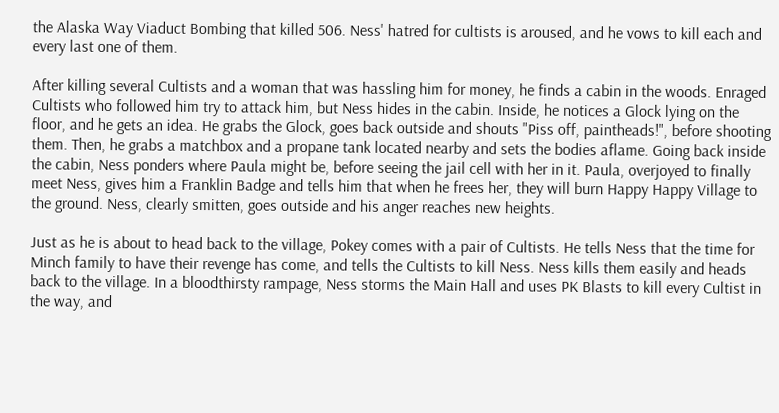the Alaska Way Viaduct Bombing that killed 506. Ness' hatred for cultists is aroused, and he vows to kill each and every last one of them.

After killing several Cultists and a woman that was hassling him for money, he finds a cabin in the woods. Enraged Cultists who followed him try to attack him, but Ness hides in the cabin. Inside, he notices a Glock lying on the floor, and he gets an idea. He grabs the Glock, goes back outside and shouts "Piss off, paintheads!", before shooting them. Then, he grabs a matchbox and a propane tank located nearby and sets the bodies aflame. Going back inside the cabin, Ness ponders where Paula might be, before seeing the jail cell with her in it. Paula, overjoyed to finally meet Ness, gives him a Franklin Badge and tells him that when he frees her, they will burn Happy Happy Village to the ground. Ness, clearly smitten, goes outside and his anger reaches new heights.

Just as he is about to head back to the village, Pokey comes with a pair of Cultists. He tells Ness that the time for Minch family to have their revenge has come, and tells the Cultists to kill Ness. Ness kills them easily and heads back to the village. In a bloodthirsty rampage, Ness storms the Main Hall and uses PK Blasts to kill every Cultist in the way, and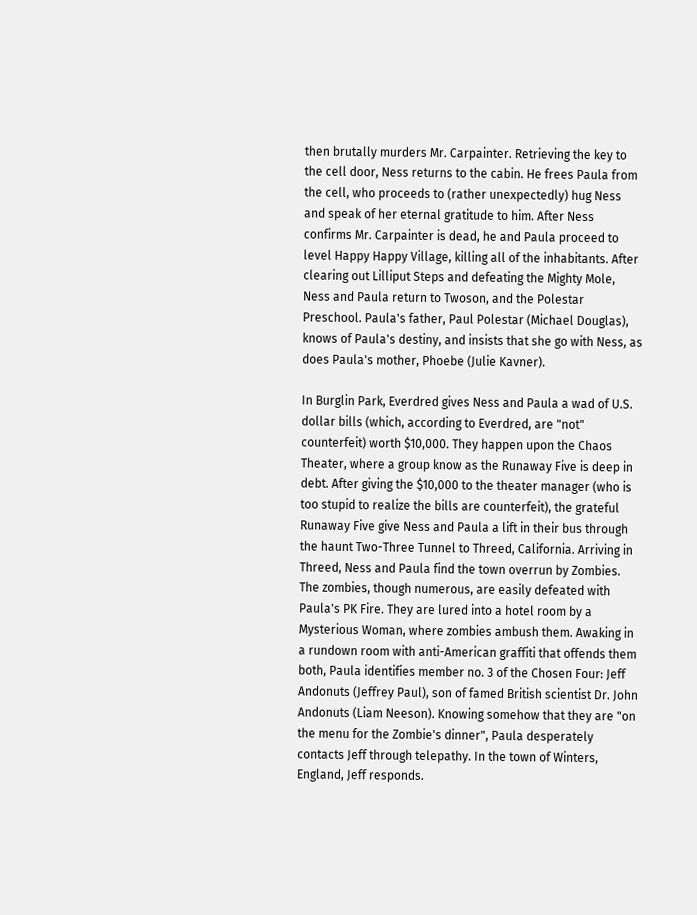then brutally murders Mr. Carpainter. Retrieving the key to the cell door, Ness returns to the cabin. He frees Paula from the cell, who proceeds to (rather unexpectedly) hug Ness and speak of her eternal gratitude to him. After Ness confirms Mr. Carpainter is dead, he and Paula proceed to level Happy Happy Village, killing all of the inhabitants. After clearing out Lilliput Steps and defeating the Mighty Mole, Ness and Paula return to Twoson, and the Polestar Preschool. Paula's father, Paul Polestar (Michael Douglas), knows of Paula's destiny, and insists that she go with Ness, as does Paula's mother, Phoebe (Julie Kavner).

In Burglin Park, Everdred gives Ness and Paula a wad of U.S. dollar bills (which, according to Everdred, are "not" counterfeit) worth $10,000. They happen upon the Chaos Theater, where a group know as the Runaway Five is deep in debt. After giving the $10,000 to the theater manager (who is too stupid to realize the bills are counterfeit), the grateful Runaway Five give Ness and Paula a lift in their bus through the haunt Two-Three Tunnel to Threed, California. Arriving in Threed, Ness and Paula find the town overrun by Zombies. The zombies, though numerous, are easily defeated with Paula's PK Fire. They are lured into a hotel room by a Mysterious Woman, where zombies ambush them. Awaking in a rundown room with anti-American graffiti that offends them both, Paula identifies member no. 3 of the Chosen Four: Jeff Andonuts (Jeffrey Paul), son of famed British scientist Dr. John Andonuts (Liam Neeson). Knowing somehow that they are "on the menu for the Zombie's dinner", Paula desperately contacts Jeff through telepathy. In the town of Winters, England, Jeff responds.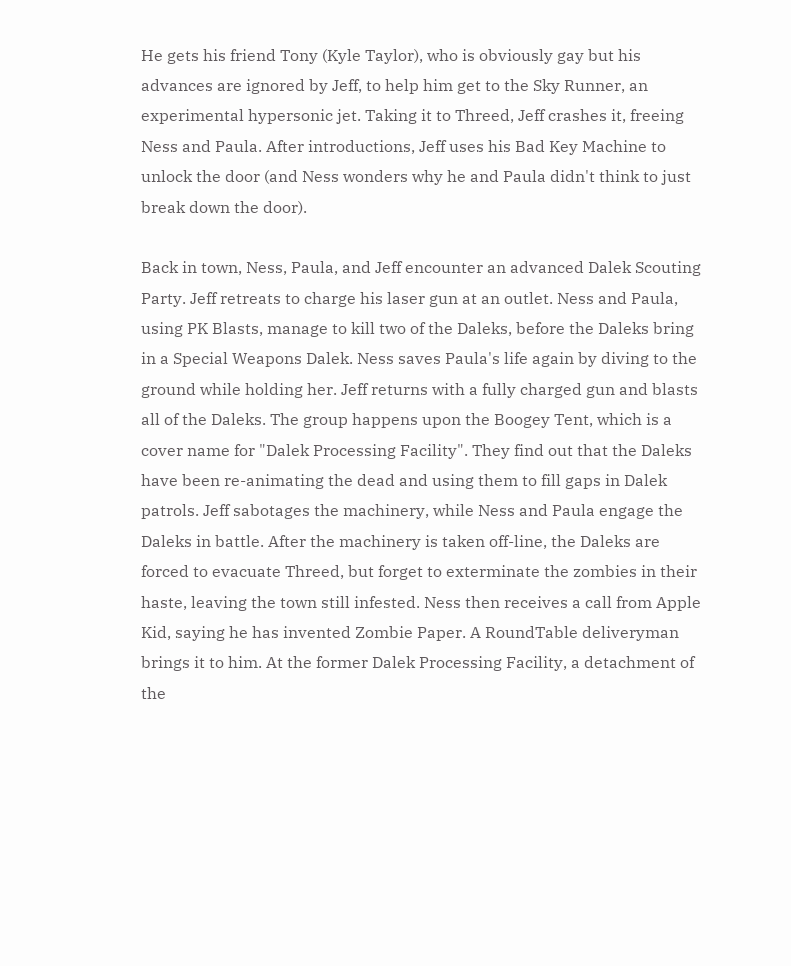He gets his friend Tony (Kyle Taylor), who is obviously gay but his advances are ignored by Jeff, to help him get to the Sky Runner, an experimental hypersonic jet. Taking it to Threed, Jeff crashes it, freeing Ness and Paula. After introductions, Jeff uses his Bad Key Machine to unlock the door (and Ness wonders why he and Paula didn't think to just break down the door).

Back in town, Ness, Paula, and Jeff encounter an advanced Dalek Scouting Party. Jeff retreats to charge his laser gun at an outlet. Ness and Paula, using PK Blasts, manage to kill two of the Daleks, before the Daleks bring in a Special Weapons Dalek. Ness saves Paula's life again by diving to the ground while holding her. Jeff returns with a fully charged gun and blasts all of the Daleks. The group happens upon the Boogey Tent, which is a cover name for "Dalek Processing Facility". They find out that the Daleks have been re-animating the dead and using them to fill gaps in Dalek patrols. Jeff sabotages the machinery, while Ness and Paula engage the Daleks in battle. After the machinery is taken off-line, the Daleks are forced to evacuate Threed, but forget to exterminate the zombies in their haste, leaving the town still infested. Ness then receives a call from Apple Kid, saying he has invented Zombie Paper. A RoundTable deliveryman brings it to him. At the former Dalek Processing Facility, a detachment of the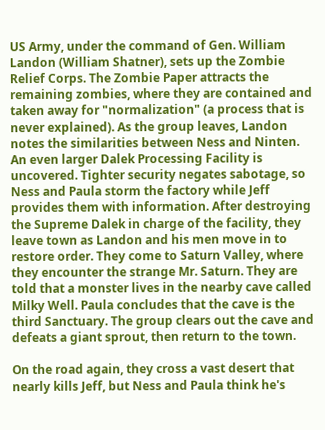US Army, under the command of Gen. William Landon (William Shatner), sets up the Zombie Relief Corps. The Zombie Paper attracts the remaining zombies, where they are contained and taken away for "normalization" (a process that is never explained). As the group leaves, Landon notes the similarities between Ness and Ninten. An even larger Dalek Processing Facility is uncovered. Tighter security negates sabotage, so Ness and Paula storm the factory while Jeff provides them with information. After destroying the Supreme Dalek in charge of the facility, they leave town as Landon and his men move in to restore order. They come to Saturn Valley, where they encounter the strange Mr. Saturn. They are told that a monster lives in the nearby cave called Milky Well. Paula concludes that the cave is the third Sanctuary. The group clears out the cave and defeats a giant sprout, then return to the town.

On the road again, they cross a vast desert that nearly kills Jeff, but Ness and Paula think he's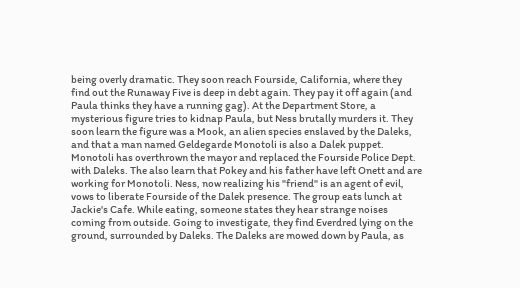being overly dramatic. They soon reach Fourside, California, where they find out the Runaway Five is deep in debt again. They pay it off again (and Paula thinks they have a running gag). At the Department Store, a mysterious figure tries to kidnap Paula, but Ness brutally murders it. They soon learn the figure was a Mook, an alien species enslaved by the Daleks, and that a man named Geldegarde Monotoli is also a Dalek puppet. Monotoli has overthrown the mayor and replaced the Fourside Police Dept. with Daleks. The also learn that Pokey and his father have left Onett and are working for Monotoli. Ness, now realizing his "friend" is an agent of evil, vows to liberate Fourside of the Dalek presence. The group eats lunch at Jackie's Cafe. While eating, someone states they hear strange noises coming from outside. Going to investigate, they find Everdred lying on the ground, surrounded by Daleks. The Daleks are mowed down by Paula, as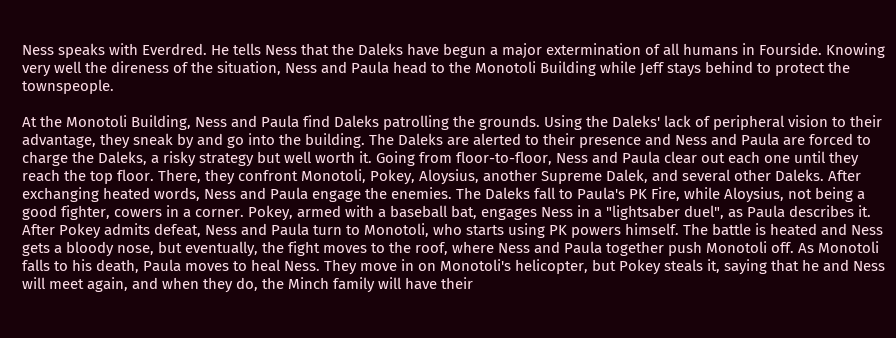Ness speaks with Everdred. He tells Ness that the Daleks have begun a major extermination of all humans in Fourside. Knowing very well the direness of the situation, Ness and Paula head to the Monotoli Building while Jeff stays behind to protect the townspeople.

At the Monotoli Building, Ness and Paula find Daleks patrolling the grounds. Using the Daleks' lack of peripheral vision to their advantage, they sneak by and go into the building. The Daleks are alerted to their presence and Ness and Paula are forced to charge the Daleks, a risky strategy but well worth it. Going from floor-to-floor, Ness and Paula clear out each one until they reach the top floor. There, they confront Monotoli, Pokey, Aloysius, another Supreme Dalek, and several other Daleks. After exchanging heated words, Ness and Paula engage the enemies. The Daleks fall to Paula's PK Fire, while Aloysius, not being a good fighter, cowers in a corner. Pokey, armed with a baseball bat, engages Ness in a "lightsaber duel", as Paula describes it. After Pokey admits defeat, Ness and Paula turn to Monotoli, who starts using PK powers himself. The battle is heated and Ness gets a bloody nose, but eventually, the fight moves to the roof, where Ness and Paula together push Monotoli off. As Monotoli falls to his death, Paula moves to heal Ness. They move in on Monotoli's helicopter, but Pokey steals it, saying that he and Ness will meet again, and when they do, the Minch family will have their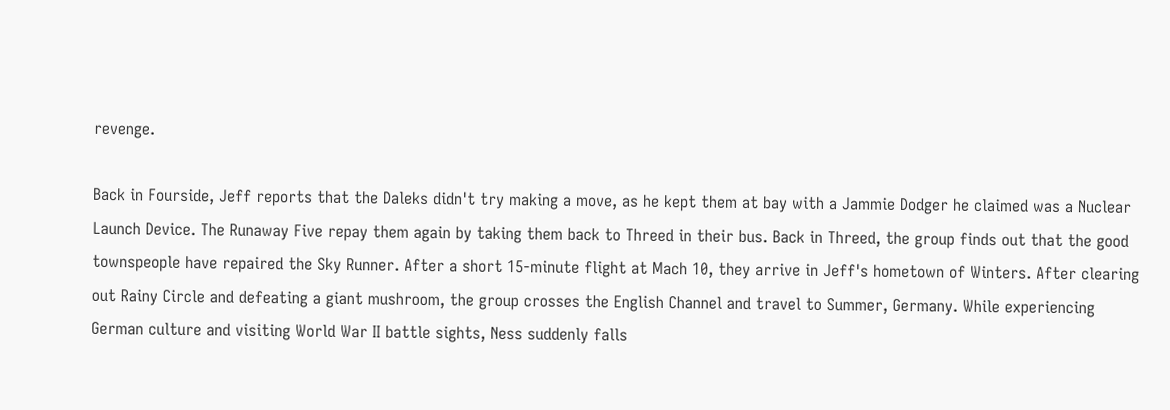revenge.

Back in Fourside, Jeff reports that the Daleks didn't try making a move, as he kept them at bay with a Jammie Dodger he claimed was a Nuclear Launch Device. The Runaway Five repay them again by taking them back to Threed in their bus. Back in Threed, the group finds out that the good townspeople have repaired the Sky Runner. After a short 15-minute flight at Mach 10, they arrive in Jeff's hometown of Winters. After clearing out Rainy Circle and defeating a giant mushroom, the group crosses the English Channel and travel to Summer, Germany. While experiencing German culture and visiting World War II battle sights, Ness suddenly falls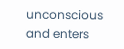unconscious and enters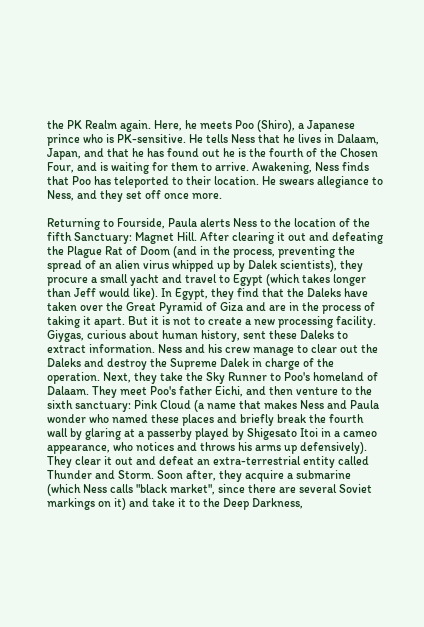the PK Realm again. Here, he meets Poo (Shiro), a Japanese prince who is PK-sensitive. He tells Ness that he lives in Dalaam, Japan, and that he has found out he is the fourth of the Chosen Four, and is waiting for them to arrive. Awakening, Ness finds that Poo has teleported to their location. He swears allegiance to Ness, and they set off once more.

Returning to Fourside, Paula alerts Ness to the location of the fifth Sanctuary: Magnet Hill. After clearing it out and defeating the Plague Rat of Doom (and in the process, preventing the spread of an alien virus whipped up by Dalek scientists), they procure a small yacht and travel to Egypt (which takes longer than Jeff would like). In Egypt, they find that the Daleks have taken over the Great Pyramid of Giza and are in the process of taking it apart. But it is not to create a new processing facility. Giygas, curious about human history, sent these Daleks to extract information. Ness and his crew manage to clear out the Daleks and destroy the Supreme Dalek in charge of the operation. Next, they take the Sky Runner to Poo's homeland of Dalaam. They meet Poo's father Eichi, and then venture to the sixth sanctuary: Pink Cloud (a name that makes Ness and Paula wonder who named these places and briefly break the fourth wall by glaring at a passerby played by Shigesato Itoi in a cameo appearance, who notices and throws his arms up defensively). They clear it out and defeat an extra-terrestrial entity called Thunder and Storm. Soon after, they acquire a submarine (which Ness calls "black market", since there are several Soviet markings on it) and take it to the Deep Darkness,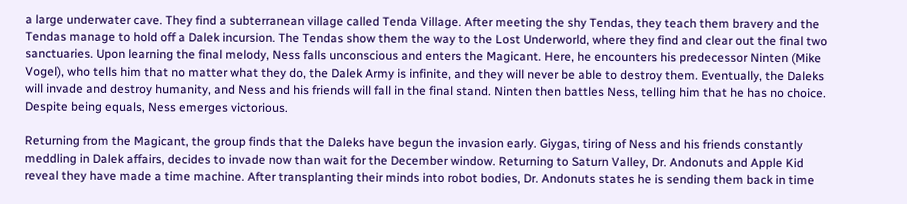a large underwater cave. They find a subterranean village called Tenda Village. After meeting the shy Tendas, they teach them bravery and the Tendas manage to hold off a Dalek incursion. The Tendas show them the way to the Lost Underworld, where they find and clear out the final two sanctuaries. Upon learning the final melody, Ness falls unconscious and enters the Magicant. Here, he encounters his predecessor Ninten (Mike Vogel), who tells him that no matter what they do, the Dalek Army is infinite, and they will never be able to destroy them. Eventually, the Daleks will invade and destroy humanity, and Ness and his friends will fall in the final stand. Ninten then battles Ness, telling him that he has no choice. Despite being equals, Ness emerges victorious.

Returning from the Magicant, the group finds that the Daleks have begun the invasion early. Giygas, tiring of Ness and his friends constantly meddling in Dalek affairs, decides to invade now than wait for the December window. Returning to Saturn Valley, Dr. Andonuts and Apple Kid reveal they have made a time machine. After transplanting their minds into robot bodies, Dr. Andonuts states he is sending them back in time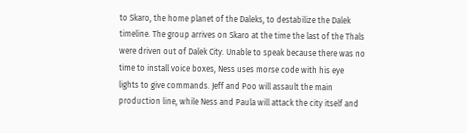to Skaro, the home planet of the Daleks, to destabilize the Dalek timeline. The group arrives on Skaro at the time the last of the Thals were driven out of Dalek City. Unable to speak because there was no time to install voice boxes, Ness uses morse code with his eye lights to give commands. Jeff and Poo will assault the main production line, while Ness and Paula will attack the city itself and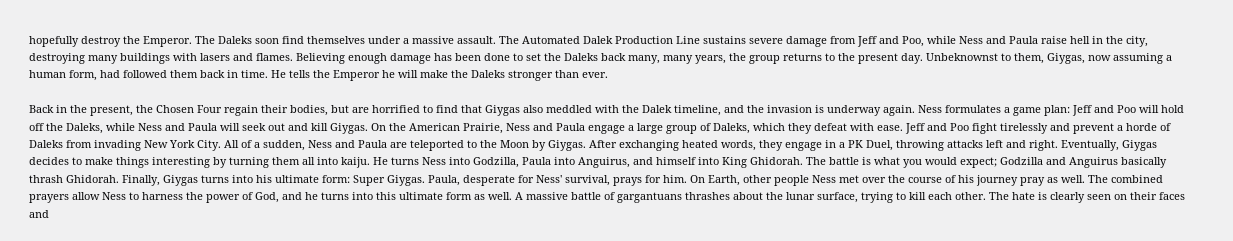hopefully destroy the Emperor. The Daleks soon find themselves under a massive assault. The Automated Dalek Production Line sustains severe damage from Jeff and Poo, while Ness and Paula raise hell in the city, destroying many buildings with lasers and flames. Believing enough damage has been done to set the Daleks back many, many years, the group returns to the present day. Unbeknownst to them, Giygas, now assuming a human form, had followed them back in time. He tells the Emperor he will make the Daleks stronger than ever.

Back in the present, the Chosen Four regain their bodies, but are horrified to find that Giygas also meddled with the Dalek timeline, and the invasion is underway again. Ness formulates a game plan: Jeff and Poo will hold off the Daleks, while Ness and Paula will seek out and kill Giygas. On the American Prairie, Ness and Paula engage a large group of Daleks, which they defeat with ease. Jeff and Poo fight tirelessly and prevent a horde of Daleks from invading New York City. All of a sudden, Ness and Paula are teleported to the Moon by Giygas. After exchanging heated words, they engage in a PK Duel, throwing attacks left and right. Eventually, Giygas decides to make things interesting by turning them all into kaiju. He turns Ness into Godzilla, Paula into Anguirus, and himself into King Ghidorah. The battle is what you would expect; Godzilla and Anguirus basically thrash Ghidorah. Finally, Giygas turns into his ultimate form: Super Giygas. Paula, desperate for Ness' survival, prays for him. On Earth, other people Ness met over the course of his journey pray as well. The combined prayers allow Ness to harness the power of God, and he turns into this ultimate form as well. A massive battle of gargantuans thrashes about the lunar surface, trying to kill each other. The hate is clearly seen on their faces and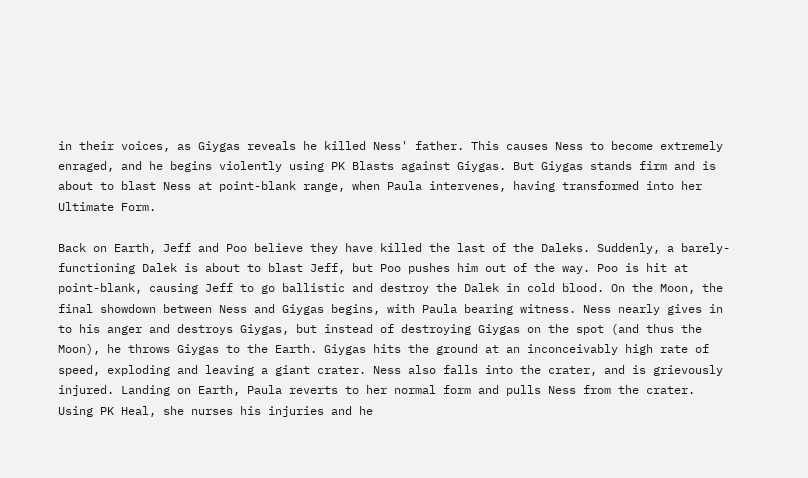in their voices, as Giygas reveals he killed Ness' father. This causes Ness to become extremely enraged, and he begins violently using PK Blasts against Giygas. But Giygas stands firm and is about to blast Ness at point-blank range, when Paula intervenes, having transformed into her Ultimate Form.

Back on Earth, Jeff and Poo believe they have killed the last of the Daleks. Suddenly, a barely-functioning Dalek is about to blast Jeff, but Poo pushes him out of the way. Poo is hit at point-blank, causing Jeff to go ballistic and destroy the Dalek in cold blood. On the Moon, the final showdown between Ness and Giygas begins, with Paula bearing witness. Ness nearly gives in to his anger and destroys Giygas, but instead of destroying Giygas on the spot (and thus the Moon), he throws Giygas to the Earth. Giygas hits the ground at an inconceivably high rate of speed, exploding and leaving a giant crater. Ness also falls into the crater, and is grievously injured. Landing on Earth, Paula reverts to her normal form and pulls Ness from the crater. Using PK Heal, she nurses his injuries and he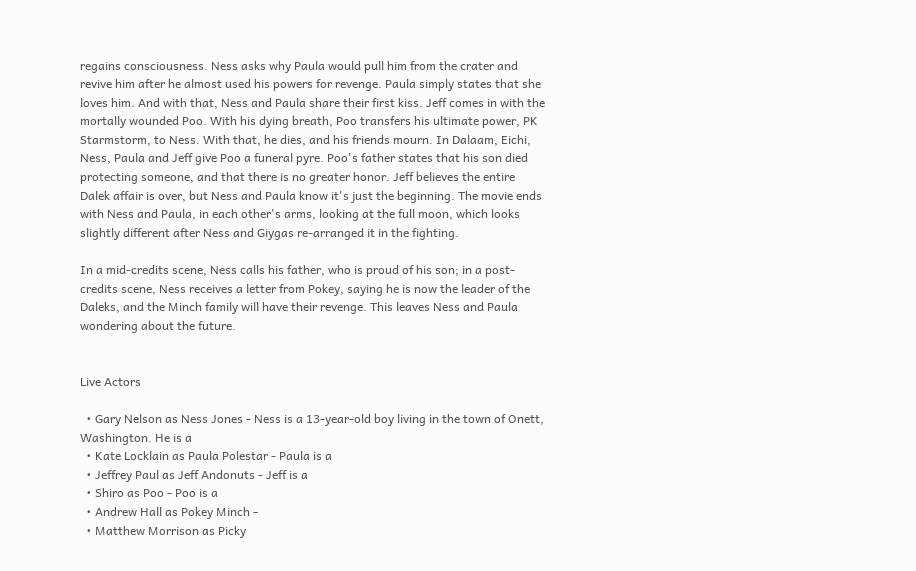regains consciousness. Ness asks why Paula would pull him from the crater and revive him after he almost used his powers for revenge. Paula simply states that she loves him. And with that, Ness and Paula share their first kiss. Jeff comes in with the mortally wounded Poo. With his dying breath, Poo transfers his ultimate power, PK Starmstorm, to Ness. With that, he dies, and his friends mourn. In Dalaam, Eichi, Ness, Paula and Jeff give Poo a funeral pyre. Poo's father states that his son died protecting someone, and that there is no greater honor. Jeff believes the entire Dalek affair is over, but Ness and Paula know it's just the beginning. The movie ends with Ness and Paula, in each other's arms, looking at the full moon, which looks slightly different after Ness and Giygas re-arranged it in the fighting.

In a mid-credits scene, Ness calls his father, who is proud of his son; in a post-credits scene, Ness receives a letter from Pokey, saying he is now the leader of the Daleks, and the Minch family will have their revenge. This leaves Ness and Paula wondering about the future.


Live Actors

  • Gary Nelson as Ness Jones - Ness is a 13-year-old boy living in the town of Onett, Washington. He is a
  • Kate Locklain as Paula Polestar - Paula is a
  • Jeffrey Paul as Jeff Andonuts - Jeff is a
  • Shiro as Poo - Poo is a
  • Andrew Hall as Pokey Minch -
  • Matthew Morrison as Picky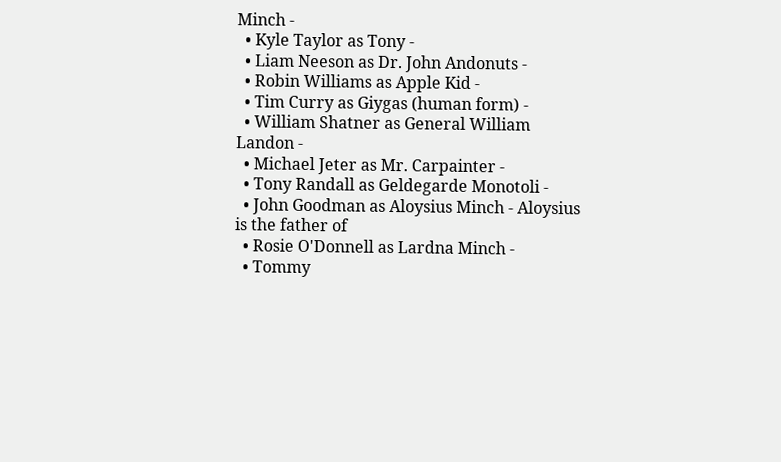Minch -
  • Kyle Taylor as Tony -
  • Liam Neeson as Dr. John Andonuts -
  • Robin Williams as Apple Kid -
  • Tim Curry as Giygas (human form) -
  • William Shatner as General William Landon -
  • Michael Jeter as Mr. Carpainter -
  • Tony Randall as Geldegarde Monotoli -
  • John Goodman as Aloysius Minch - Aloysius is the father of
  • Rosie O'Donnell as Lardna Minch -
  • Tommy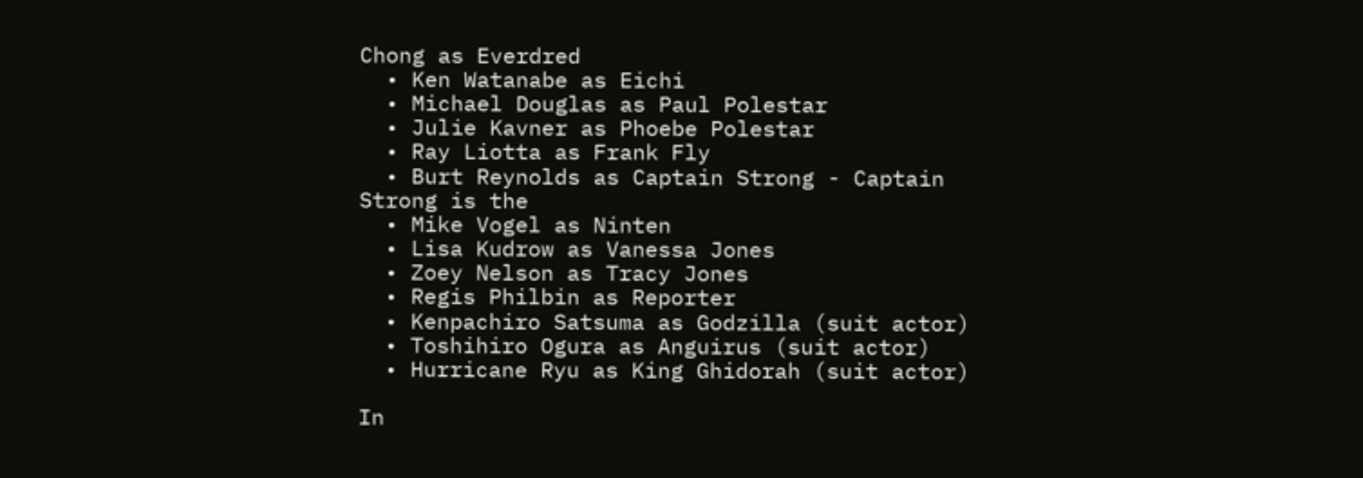Chong as Everdred
  • Ken Watanabe as Eichi
  • Michael Douglas as Paul Polestar
  • Julie Kavner as Phoebe Polestar
  • Ray Liotta as Frank Fly
  • Burt Reynolds as Captain Strong - Captain Strong is the
  • Mike Vogel as Ninten
  • Lisa Kudrow as Vanessa Jones
  • Zoey Nelson as Tracy Jones
  • Regis Philbin as Reporter
  • Kenpachiro Satsuma as Godzilla (suit actor)
  • Toshihiro Ogura as Anguirus (suit actor)
  • Hurricane Ryu as King Ghidorah (suit actor)

In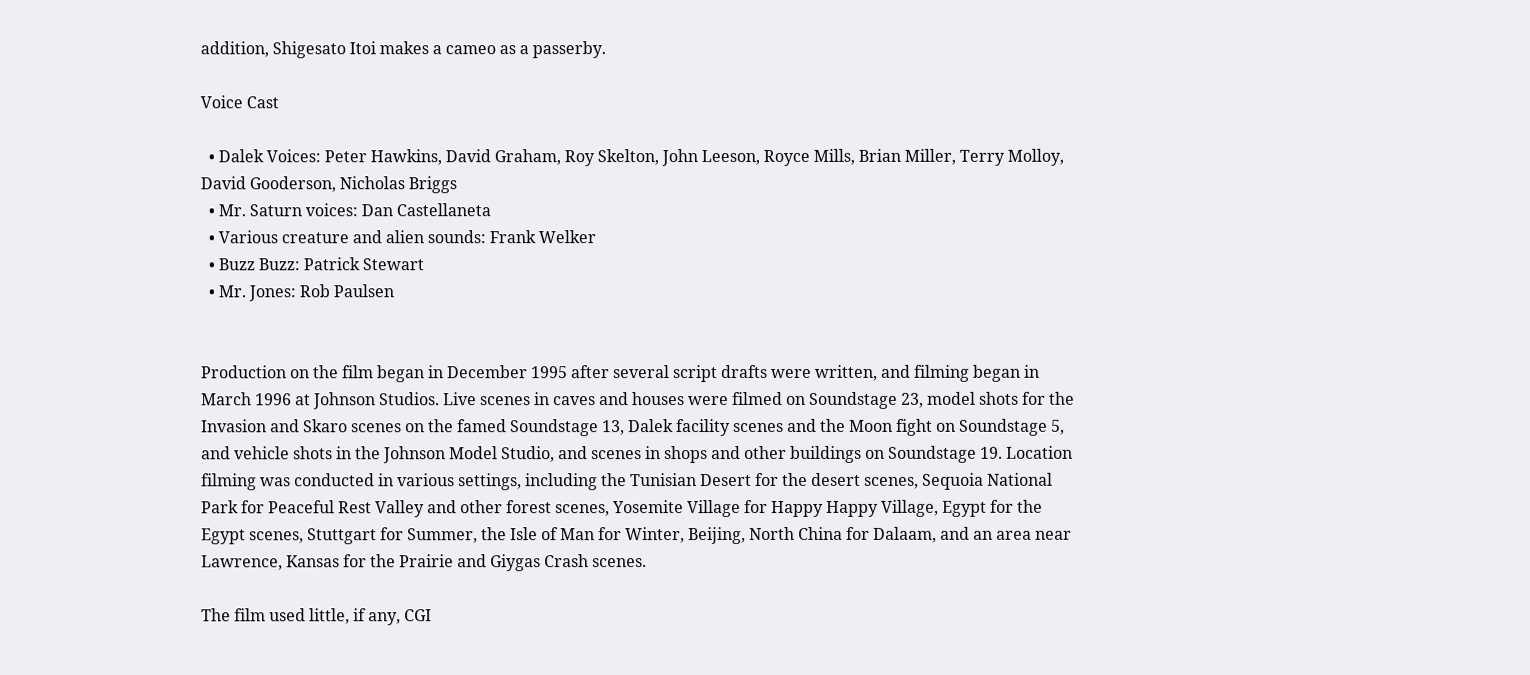addition, Shigesato Itoi makes a cameo as a passerby.

Voice Cast

  • Dalek Voices: Peter Hawkins, David Graham, Roy Skelton, John Leeson, Royce Mills, Brian Miller, Terry Molloy, David Gooderson, Nicholas Briggs
  • Mr. Saturn voices: Dan Castellaneta
  • Various creature and alien sounds: Frank Welker
  • Buzz Buzz: Patrick Stewart
  • Mr. Jones: Rob Paulsen


Production on the film began in December 1995 after several script drafts were written, and filming began in March 1996 at Johnson Studios. Live scenes in caves and houses were filmed on Soundstage 23, model shots for the Invasion and Skaro scenes on the famed Soundstage 13, Dalek facility scenes and the Moon fight on Soundstage 5, and vehicle shots in the Johnson Model Studio, and scenes in shops and other buildings on Soundstage 19. Location filming was conducted in various settings, including the Tunisian Desert for the desert scenes, Sequoia National Park for Peaceful Rest Valley and other forest scenes, Yosemite Village for Happy Happy Village, Egypt for the Egypt scenes, Stuttgart for Summer, the Isle of Man for Winter, Beijing, North China for Dalaam, and an area near Lawrence, Kansas for the Prairie and Giygas Crash scenes.

The film used little, if any, CGI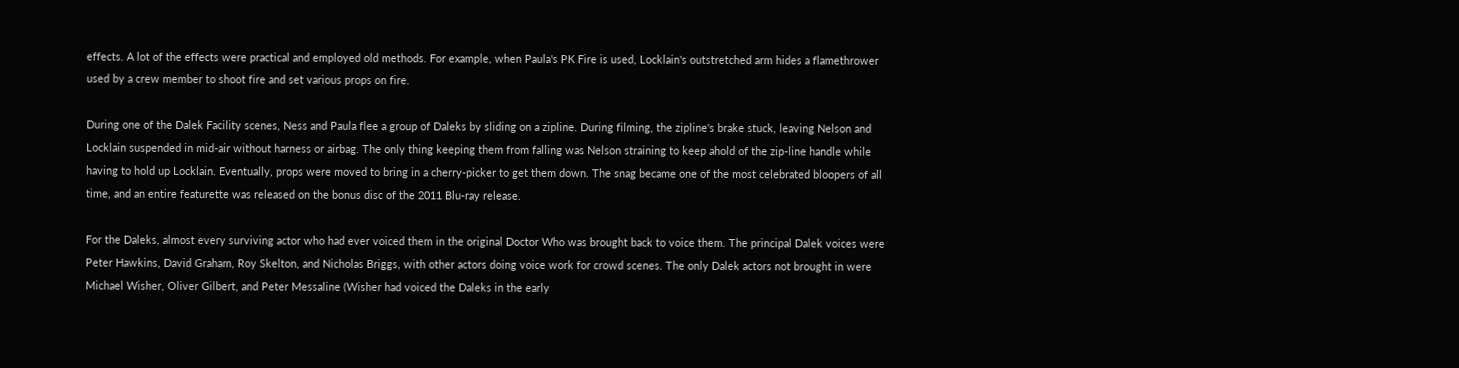effects. A lot of the effects were practical and employed old methods. For example, when Paula's PK Fire is used, Locklain's outstretched arm hides a flamethrower used by a crew member to shoot fire and set various props on fire.

During one of the Dalek Facility scenes, Ness and Paula flee a group of Daleks by sliding on a zipline. During filming, the zipline's brake stuck, leaving Nelson and Locklain suspended in mid-air without harness or airbag. The only thing keeping them from falling was Nelson straining to keep ahold of the zip-line handle while having to hold up Locklain. Eventually, props were moved to bring in a cherry-picker to get them down. The snag became one of the most celebrated bloopers of all time, and an entire featurette was released on the bonus disc of the 2011 Blu-ray release.

For the Daleks, almost every surviving actor who had ever voiced them in the original Doctor Who was brought back to voice them. The principal Dalek voices were Peter Hawkins, David Graham, Roy Skelton, and Nicholas Briggs, with other actors doing voice work for crowd scenes. The only Dalek actors not brought in were Michael Wisher, Oliver Gilbert, and Peter Messaline (Wisher had voiced the Daleks in the early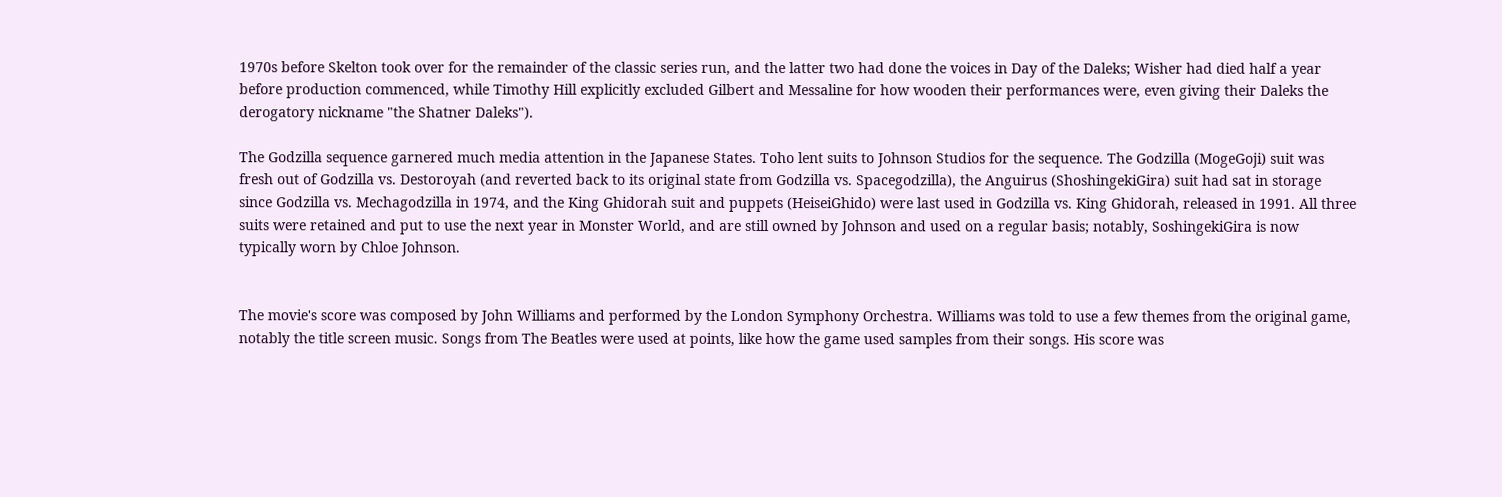1970s before Skelton took over for the remainder of the classic series run, and the latter two had done the voices in Day of the Daleks; Wisher had died half a year before production commenced, while Timothy Hill explicitly excluded Gilbert and Messaline for how wooden their performances were, even giving their Daleks the derogatory nickname "the Shatner Daleks").

The Godzilla sequence garnered much media attention in the Japanese States. Toho lent suits to Johnson Studios for the sequence. The Godzilla (MogeGoji) suit was fresh out of Godzilla vs. Destoroyah (and reverted back to its original state from Godzilla vs. Spacegodzilla), the Anguirus (ShoshingekiGira) suit had sat in storage since Godzilla vs. Mechagodzilla in 1974, and the King Ghidorah suit and puppets (HeiseiGhido) were last used in Godzilla vs. King Ghidorah, released in 1991. All three suits were retained and put to use the next year in Monster World, and are still owned by Johnson and used on a regular basis; notably, SoshingekiGira is now typically worn by Chloe Johnson.


The movie's score was composed by John Williams and performed by the London Symphony Orchestra. Williams was told to use a few themes from the original game, notably the title screen music. Songs from The Beatles were used at points, like how the game used samples from their songs. His score was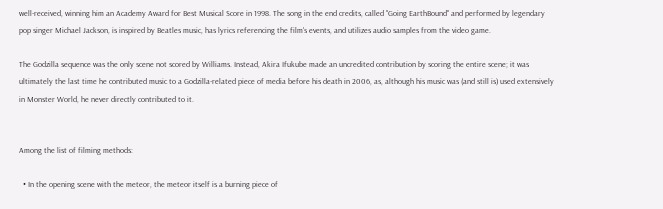well-received, winning him an Academy Award for Best Musical Score in 1998. The song in the end credits, called "Going EarthBound" and performed by legendary pop singer Michael Jackson, is inspired by Beatles music, has lyrics referencing the film's events, and utilizes audio samples from the video game.

The Godzilla sequence was the only scene not scored by Williams. Instead, Akira Ifukube made an uncredited contribution by scoring the entire scene; it was ultimately the last time he contributed music to a Godzilla-related piece of media before his death in 2006, as, although his music was (and still is) used extensively in Monster World, he never directly contributed to it.


Among the list of filming methods:

  • In the opening scene with the meteor, the meteor itself is a burning piece of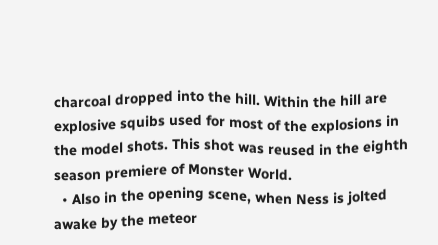charcoal dropped into the hill. Within the hill are explosive squibs used for most of the explosions in the model shots. This shot was reused in the eighth season premiere of Monster World.
  • Also in the opening scene, when Ness is jolted awake by the meteor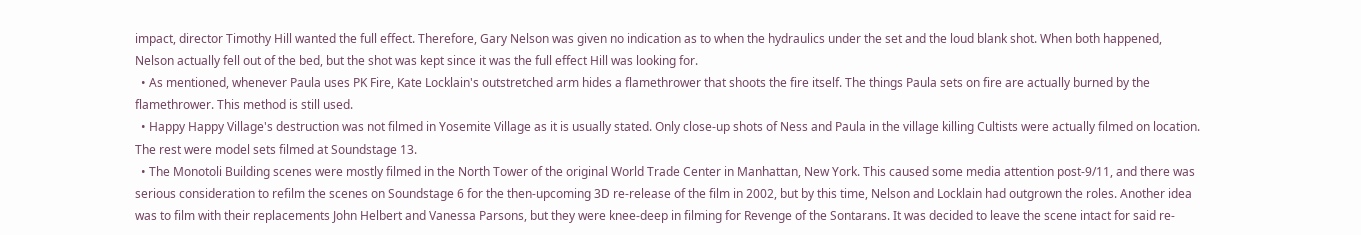impact, director Timothy Hill wanted the full effect. Therefore, Gary Nelson was given no indication as to when the hydraulics under the set and the loud blank shot. When both happened, Nelson actually fell out of the bed, but the shot was kept since it was the full effect Hill was looking for.
  • As mentioned, whenever Paula uses PK Fire, Kate Locklain's outstretched arm hides a flamethrower that shoots the fire itself. The things Paula sets on fire are actually burned by the flamethrower. This method is still used.
  • Happy Happy Village's destruction was not filmed in Yosemite Village as it is usually stated. Only close-up shots of Ness and Paula in the village killing Cultists were actually filmed on location. The rest were model sets filmed at Soundstage 13.
  • The Monotoli Building scenes were mostly filmed in the North Tower of the original World Trade Center in Manhattan, New York. This caused some media attention post-9/11, and there was serious consideration to refilm the scenes on Soundstage 6 for the then-upcoming 3D re-release of the film in 2002, but by this time, Nelson and Locklain had outgrown the roles. Another idea was to film with their replacements John Helbert and Vanessa Parsons, but they were knee-deep in filming for Revenge of the Sontarans. It was decided to leave the scene intact for said re-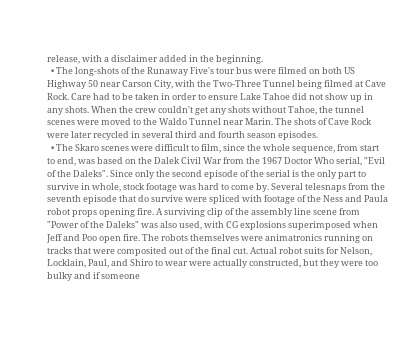release, with a disclaimer added in the beginning.
  • The long-shots of the Runaway Five's tour bus were filmed on both US Highway 50 near Carson City, with the Two-Three Tunnel being filmed at Cave Rock. Care had to be taken in order to ensure Lake Tahoe did not show up in any shots. When the crew couldn't get any shots without Tahoe, the tunnel scenes were moved to the Waldo Tunnel near Marin. The shots of Cave Rock were later recycled in several third and fourth season episodes.
  • The Skaro scenes were difficult to film, since the whole sequence, from start to end, was based on the Dalek Civil War from the 1967 Doctor Who serial, "Evil of the Daleks". Since only the second episode of the serial is the only part to survive in whole, stock footage was hard to come by. Several telesnaps from the seventh episode that do survive were spliced with footage of the Ness and Paula robot props opening fire. A surviving clip of the assembly line scene from "Power of the Daleks" was also used, with CG explosions superimposed when Jeff and Poo open fire. The robots themselves were animatronics running on tracks that were composited out of the final cut. Actual robot suits for Nelson, Locklain, Paul, and Shiro to wear were actually constructed, but they were too bulky and if someone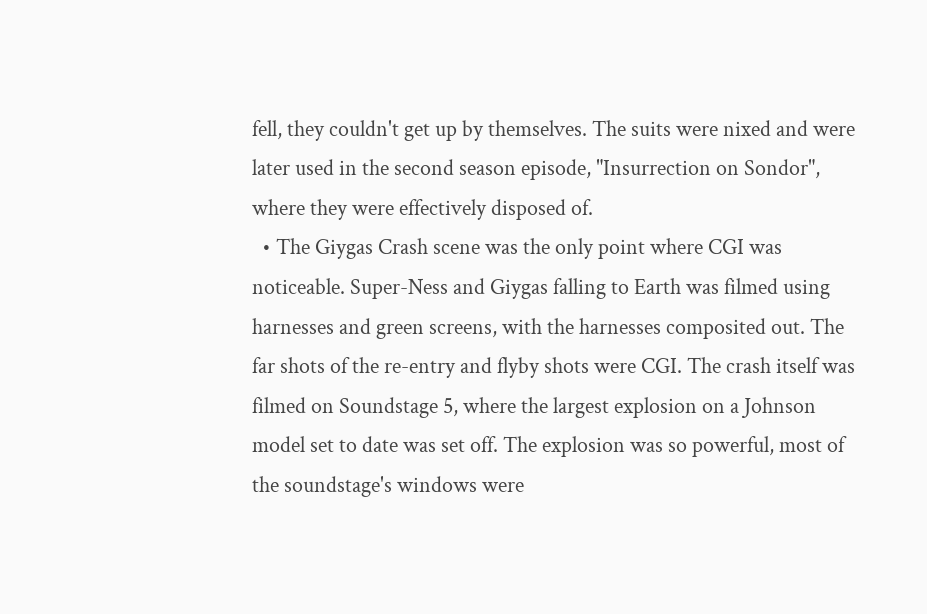fell, they couldn't get up by themselves. The suits were nixed and were later used in the second season episode, "Insurrection on Sondor", where they were effectively disposed of.
  • The Giygas Crash scene was the only point where CGI was noticeable. Super-Ness and Giygas falling to Earth was filmed using harnesses and green screens, with the harnesses composited out. The far shots of the re-entry and flyby shots were CGI. The crash itself was filmed on Soundstage 5, where the largest explosion on a Johnson model set to date was set off. The explosion was so powerful, most of the soundstage's windows were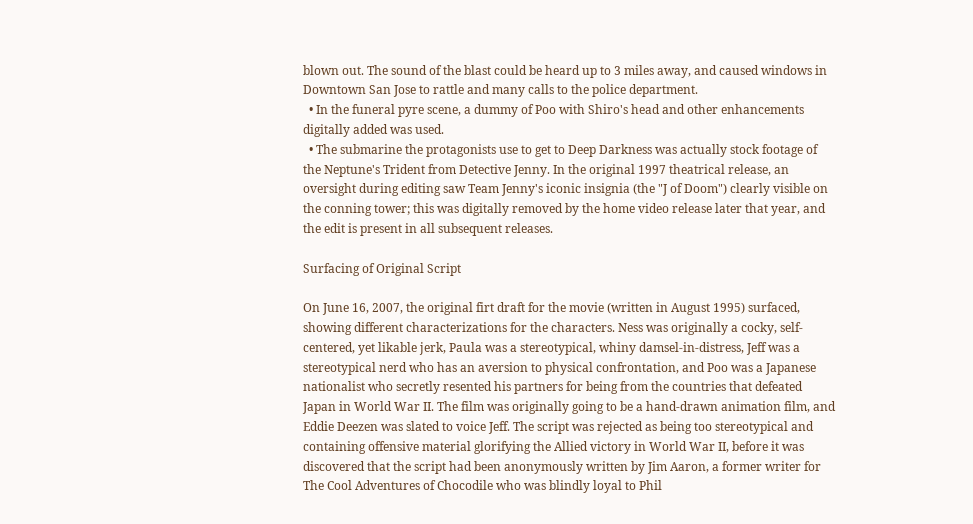blown out. The sound of the blast could be heard up to 3 miles away, and caused windows in Downtown San Jose to rattle and many calls to the police department.
  • In the funeral pyre scene, a dummy of Poo with Shiro's head and other enhancements digitally added was used.
  • The submarine the protagonists use to get to Deep Darkness was actually stock footage of the Neptune's Trident from Detective Jenny. In the original 1997 theatrical release, an oversight during editing saw Team Jenny's iconic insignia (the "J of Doom") clearly visible on the conning tower; this was digitally removed by the home video release later that year, and the edit is present in all subsequent releases.

Surfacing of Original Script

On June 16, 2007, the original firt draft for the movie (written in August 1995) surfaced, showing different characterizations for the characters. Ness was originally a cocky, self-centered, yet likable jerk, Paula was a stereotypical, whiny damsel-in-distress, Jeff was a stereotypical nerd who has an aversion to physical confrontation, and Poo was a Japanese nationalist who secretly resented his partners for being from the countries that defeated Japan in World War II. The film was originally going to be a hand-drawn animation film, and Eddie Deezen was slated to voice Jeff. The script was rejected as being too stereotypical and containing offensive material glorifying the Allied victory in World War II, before it was discovered that the script had been anonymously written by Jim Aaron, a former writer for The Cool Adventures of Chocodile who was blindly loyal to Phil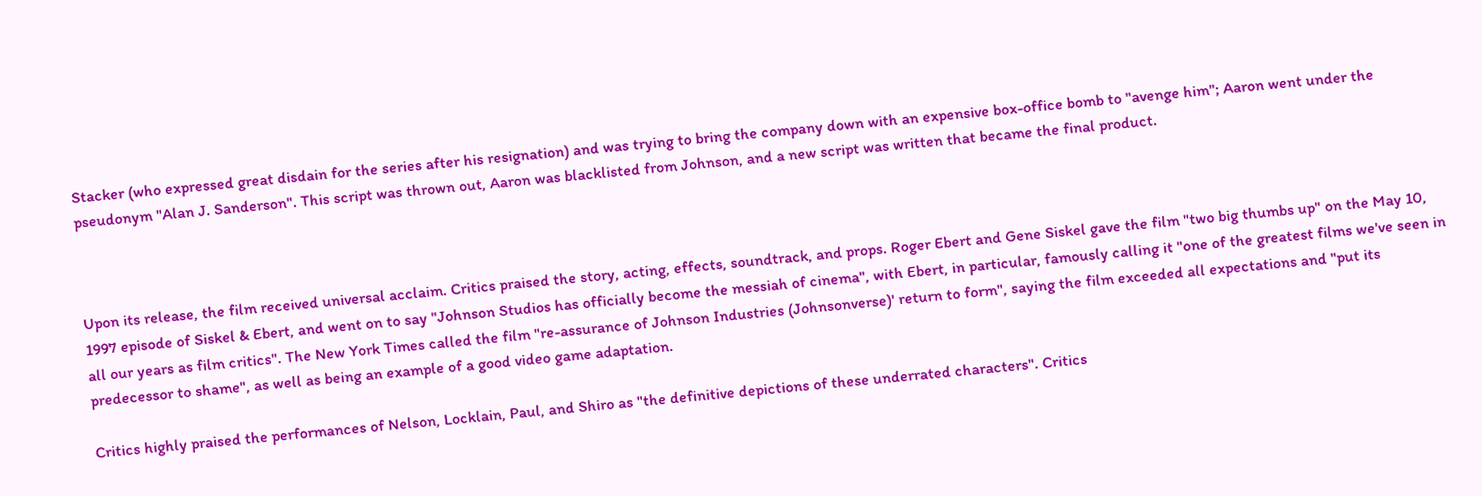Stacker (who expressed great disdain for the series after his resignation) and was trying to bring the company down with an expensive box-office bomb to "avenge him"; Aaron went under the pseudonym "Alan J. Sanderson". This script was thrown out, Aaron was blacklisted from Johnson, and a new script was written that became the final product.



Upon its release, the film received universal acclaim. Critics praised the story, acting, effects, soundtrack, and props. Roger Ebert and Gene Siskel gave the film "two big thumbs up" on the May 10, 1997 episode of Siskel & Ebert, and went on to say "Johnson Studios has officially become the messiah of cinema", with Ebert, in particular, famously calling it "one of the greatest films we've seen in all our years as film critics". The New York Times called the film "re-assurance of Johnson Industries (Johnsonverse)' return to form", saying the film exceeded all expectations and "put its predecessor to shame", as well as being an example of a good video game adaptation.

Critics highly praised the performances of Nelson, Locklain, Paul, and Shiro as "the definitive depictions of these underrated characters". Critics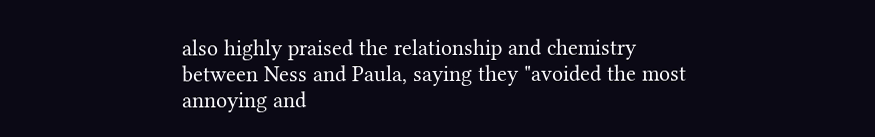also highly praised the relationship and chemistry between Ness and Paula, saying they "avoided the most annoying and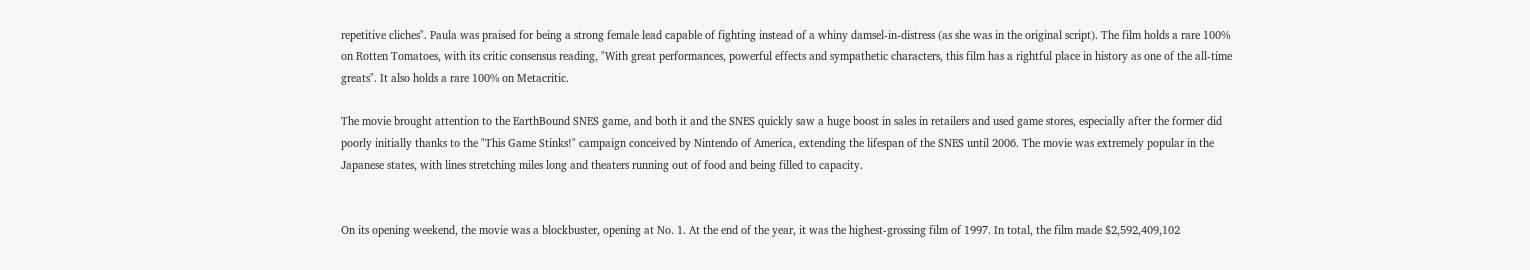repetitive cliches". Paula was praised for being a strong female lead capable of fighting instead of a whiny damsel-in-distress (as she was in the original script). The film holds a rare 100% on Rotten Tomatoes, with its critic consensus reading, "With great performances, powerful effects and sympathetic characters, this film has a rightful place in history as one of the all-time greats". It also holds a rare 100% on Metacritic.

The movie brought attention to the EarthBound SNES game, and both it and the SNES quickly saw a huge boost in sales in retailers and used game stores, especially after the former did poorly initially thanks to the "This Game Stinks!" campaign conceived by Nintendo of America, extending the lifespan of the SNES until 2006. The movie was extremely popular in the Japanese states, with lines stretching miles long and theaters running out of food and being filled to capacity.


On its opening weekend, the movie was a blockbuster, opening at No. 1. At the end of the year, it was the highest-grossing film of 1997. In total, the film made $2,592,409,102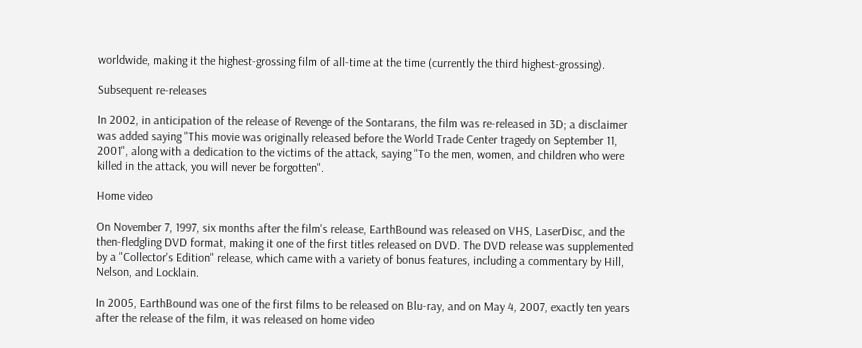worldwide, making it the highest-grossing film of all-time at the time (currently the third highest-grossing).

Subsequent re-releases

In 2002, in anticipation of the release of Revenge of the Sontarans, the film was re-released in 3D; a disclaimer was added saying "This movie was originally released before the World Trade Center tragedy on September 11, 2001", along with a dedication to the victims of the attack, saying "To the men, women, and children who were killed in the attack, you will never be forgotten".

Home video

On November 7, 1997, six months after the film's release, EarthBound was released on VHS, LaserDisc, and the then-fledgling DVD format, making it one of the first titles released on DVD. The DVD release was supplemented by a "Collector's Edition" release, which came with a variety of bonus features, including a commentary by Hill, Nelson, and Locklain.

In 2005, EarthBound was one of the first films to be released on Blu-ray, and on May 4, 2007, exactly ten years after the release of the film, it was released on home video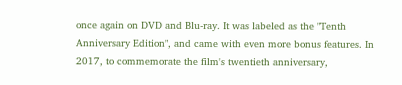once again on DVD and Blu-ray. It was labeled as the "Tenth Anniversary Edition", and came with even more bonus features. In 2017, to commemorate the film's twentieth anniversary,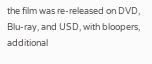the film was re-released on DVD, Blu-ray, and USD, with bloopers, additional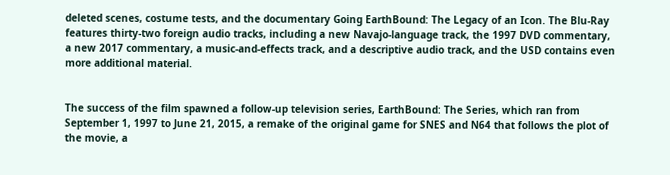deleted scenes, costume tests, and the documentary Going EarthBound: The Legacy of an Icon. The Blu-Ray features thirty-two foreign audio tracks, including a new Navajo-language track, the 1997 DVD commentary, a new 2017 commentary, a music-and-effects track, and a descriptive audio track, and the USD contains even more additional material.


The success of the film spawned a follow-up television series, EarthBound: The Series, which ran from September 1, 1997 to June 21, 2015, a remake of the original game for SNES and N64 that follows the plot of the movie, a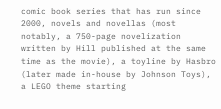comic book series that has run since 2000, novels and novellas (most notably, a 750-page novelization written by Hill published at the same time as the movie), a toyline by Hasbro (later made in-house by Johnson Toys), a LEGO theme starting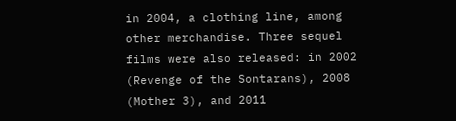in 2004, a clothing line, among other merchandise. Three sequel films were also released: in 2002 (Revenge of the Sontarans), 2008 (Mother 3), and 2011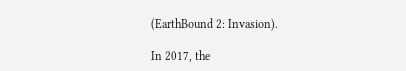(EarthBound 2: Invasion).

In 2017, the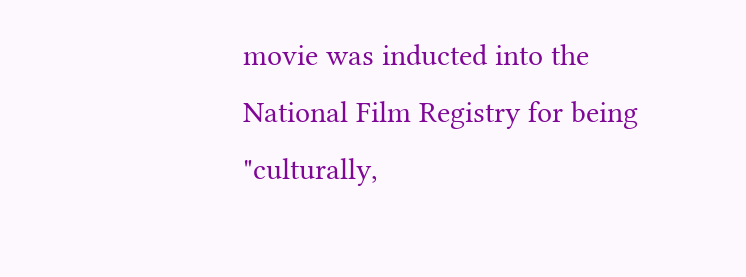movie was inducted into the National Film Registry for being "culturally,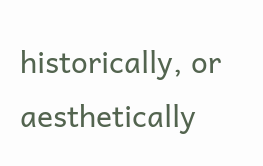historically, or aesthetically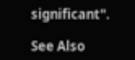significant".

See Also